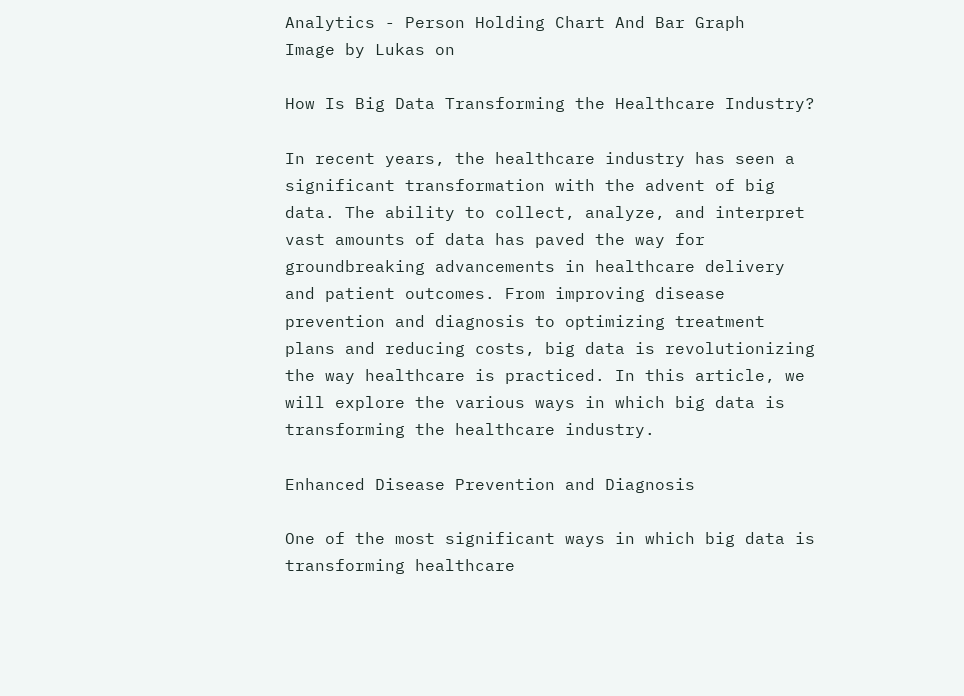Analytics - Person Holding Chart And Bar Graph
Image by Lukas on

How Is Big Data Transforming the Healthcare Industry?

In recent years, the healthcare industry has seen a significant transformation with the advent of big data. The ability to collect, analyze, and interpret vast amounts of data has paved the way for groundbreaking advancements in healthcare delivery and patient outcomes. From improving disease prevention and diagnosis to optimizing treatment plans and reducing costs, big data is revolutionizing the way healthcare is practiced. In this article, we will explore the various ways in which big data is transforming the healthcare industry.

Enhanced Disease Prevention and Diagnosis

One of the most significant ways in which big data is transforming healthcare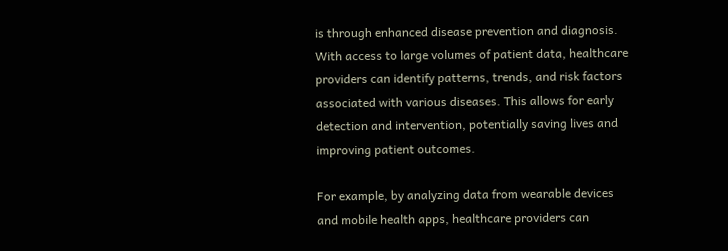is through enhanced disease prevention and diagnosis. With access to large volumes of patient data, healthcare providers can identify patterns, trends, and risk factors associated with various diseases. This allows for early detection and intervention, potentially saving lives and improving patient outcomes.

For example, by analyzing data from wearable devices and mobile health apps, healthcare providers can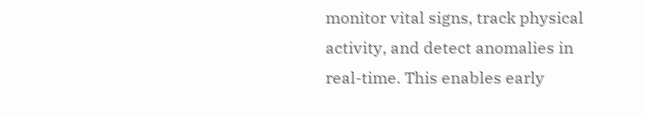monitor vital signs, track physical activity, and detect anomalies in real-time. This enables early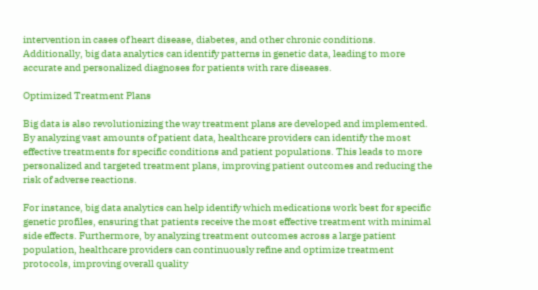intervention in cases of heart disease, diabetes, and other chronic conditions. Additionally, big data analytics can identify patterns in genetic data, leading to more accurate and personalized diagnoses for patients with rare diseases.

Optimized Treatment Plans

Big data is also revolutionizing the way treatment plans are developed and implemented. By analyzing vast amounts of patient data, healthcare providers can identify the most effective treatments for specific conditions and patient populations. This leads to more personalized and targeted treatment plans, improving patient outcomes and reducing the risk of adverse reactions.

For instance, big data analytics can help identify which medications work best for specific genetic profiles, ensuring that patients receive the most effective treatment with minimal side effects. Furthermore, by analyzing treatment outcomes across a large patient population, healthcare providers can continuously refine and optimize treatment protocols, improving overall quality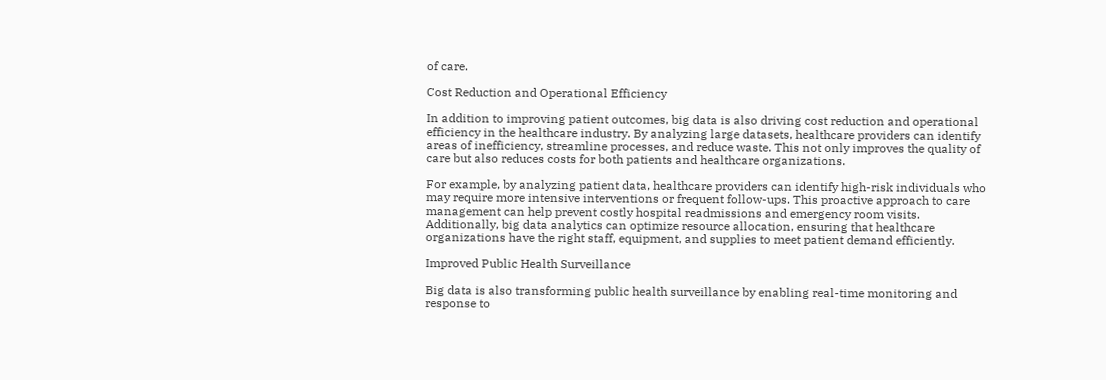of care.

Cost Reduction and Operational Efficiency

In addition to improving patient outcomes, big data is also driving cost reduction and operational efficiency in the healthcare industry. By analyzing large datasets, healthcare providers can identify areas of inefficiency, streamline processes, and reduce waste. This not only improves the quality of care but also reduces costs for both patients and healthcare organizations.

For example, by analyzing patient data, healthcare providers can identify high-risk individuals who may require more intensive interventions or frequent follow-ups. This proactive approach to care management can help prevent costly hospital readmissions and emergency room visits. Additionally, big data analytics can optimize resource allocation, ensuring that healthcare organizations have the right staff, equipment, and supplies to meet patient demand efficiently.

Improved Public Health Surveillance

Big data is also transforming public health surveillance by enabling real-time monitoring and response to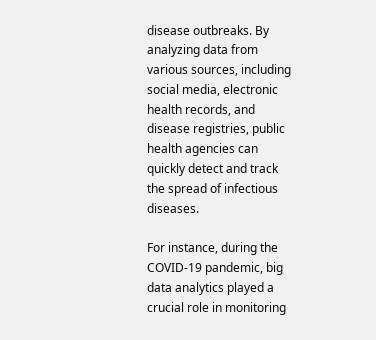disease outbreaks. By analyzing data from various sources, including social media, electronic health records, and disease registries, public health agencies can quickly detect and track the spread of infectious diseases.

For instance, during the COVID-19 pandemic, big data analytics played a crucial role in monitoring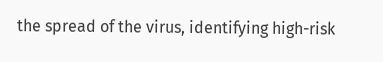the spread of the virus, identifying high-risk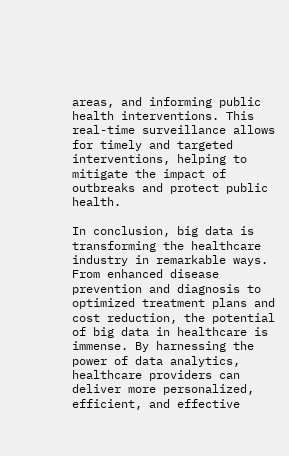areas, and informing public health interventions. This real-time surveillance allows for timely and targeted interventions, helping to mitigate the impact of outbreaks and protect public health.

In conclusion, big data is transforming the healthcare industry in remarkable ways. From enhanced disease prevention and diagnosis to optimized treatment plans and cost reduction, the potential of big data in healthcare is immense. By harnessing the power of data analytics, healthcare providers can deliver more personalized, efficient, and effective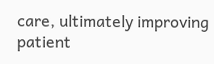care, ultimately improving patient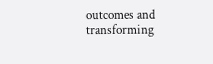outcomes and transforming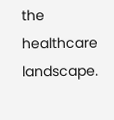the healthcare landscape.